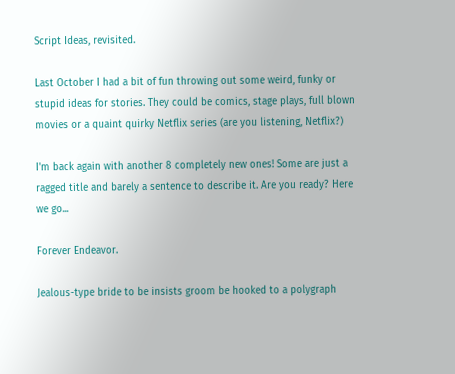Script Ideas, revisited.

Last October I had a bit of fun throwing out some weird, funky or stupid ideas for stories. They could be comics, stage plays, full blown movies or a quaint quirky Netflix series (are you listening, Netflix?)

I'm back again with another 8 completely new ones! Some are just a ragged title and barely a sentence to describe it. Are you ready? Here we go...

Forever Endeavor.

Jealous-type bride to be insists groom be hooked to a polygraph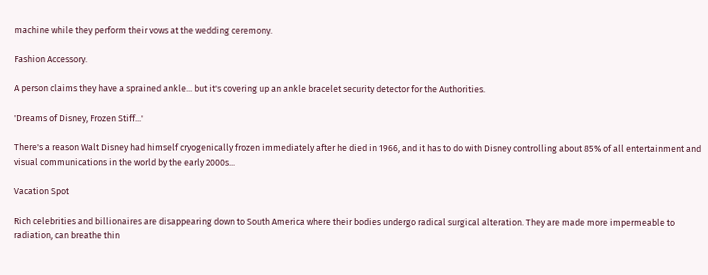machine while they perform their vows at the wedding ceremony.

Fashion Accessory.

A person claims they have a sprained ankle... but it's covering up an ankle bracelet security detector for the Authorities.

'Dreams of Disney, Frozen Stiff...'

There's a reason Walt Disney had himself cryogenically frozen immediately after he died in 1966, and it has to do with Disney controlling about 85% of all entertainment and visual communications in the world by the early 2000s...

Vacation Spot

Rich celebrities and billionaires are disappearing down to South America where their bodies undergo radical surgical alteration. They are made more impermeable to radiation, can breathe thin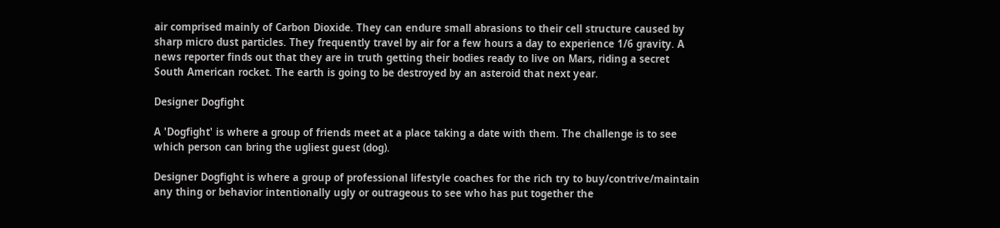air comprised mainly of Carbon Dioxide. They can endure small abrasions to their cell structure caused by sharp micro dust particles. They frequently travel by air for a few hours a day to experience 1/6 gravity. A news reporter finds out that they are in truth getting their bodies ready to live on Mars, riding a secret South American rocket. The earth is going to be destroyed by an asteroid that next year.

Designer Dogfight

A 'Dogfight' is where a group of friends meet at a place taking a date with them. The challenge is to see which person can bring the ugliest guest (dog).

Designer Dogfight is where a group of professional lifestyle coaches for the rich try to buy/contrive/maintain any thing or behavior intentionally ugly or outrageous to see who has put together the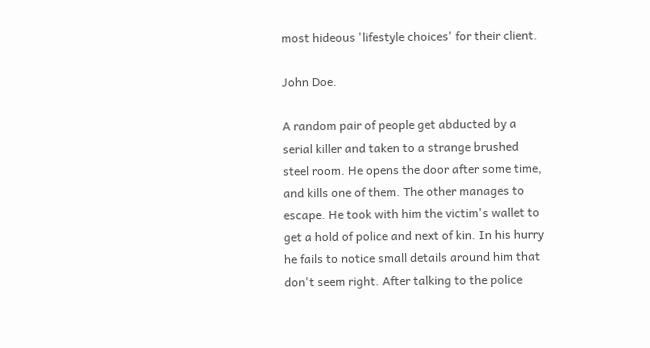most hideous 'lifestyle choices' for their client.

John Doe.

A random pair of people get abducted by a serial killer and taken to a strange brushed steel room. He opens the door after some time, and kills one of them. The other manages to escape. He took with him the victim's wallet to get a hold of police and next of kin. In his hurry he fails to notice small details around him that don't seem right. After talking to the police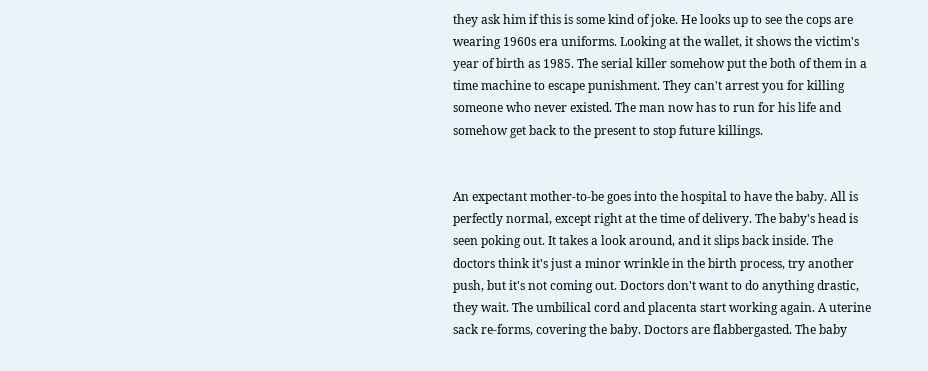they ask him if this is some kind of joke. He looks up to see the cops are wearing 1960s era uniforms. Looking at the wallet, it shows the victim's year of birth as 1985. The serial killer somehow put the both of them in a time machine to escape punishment. They can't arrest you for killing someone who never existed. The man now has to run for his life and somehow get back to the present to stop future killings.


An expectant mother-to-be goes into the hospital to have the baby. All is perfectly normal, except right at the time of delivery. The baby's head is seen poking out. It takes a look around, and it slips back inside. The doctors think it's just a minor wrinkle in the birth process, try another push, but it's not coming out. Doctors don't want to do anything drastic, they wait. The umbilical cord and placenta start working again. A uterine sack re-forms, covering the baby. Doctors are flabbergasted. The baby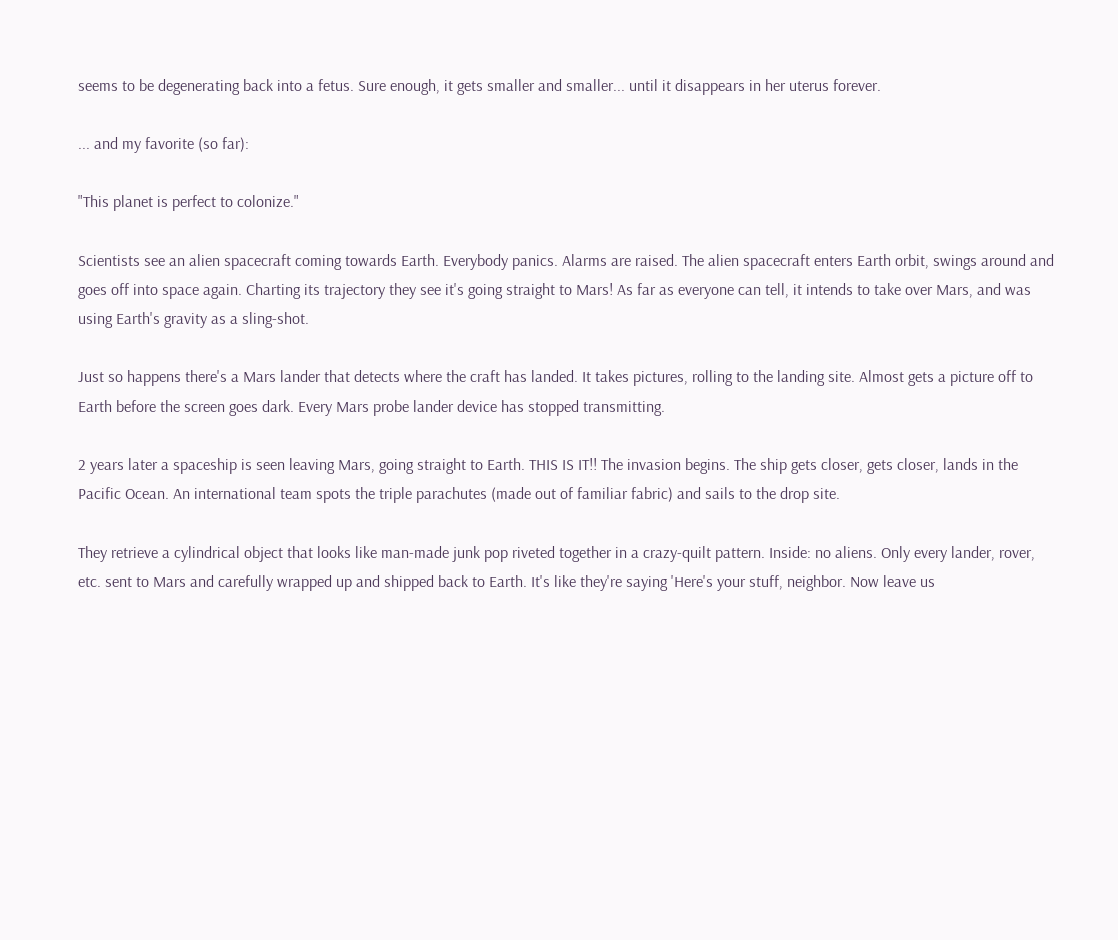seems to be degenerating back into a fetus. Sure enough, it gets smaller and smaller... until it disappears in her uterus forever.

... and my favorite (so far):

"This planet is perfect to colonize."

Scientists see an alien spacecraft coming towards Earth. Everybody panics. Alarms are raised. The alien spacecraft enters Earth orbit, swings around and goes off into space again. Charting its trajectory they see it's going straight to Mars! As far as everyone can tell, it intends to take over Mars, and was using Earth's gravity as a sling-shot.

Just so happens there's a Mars lander that detects where the craft has landed. It takes pictures, rolling to the landing site. Almost gets a picture off to Earth before the screen goes dark. Every Mars probe lander device has stopped transmitting.

2 years later a spaceship is seen leaving Mars, going straight to Earth. THIS IS IT!! The invasion begins. The ship gets closer, gets closer, lands in the Pacific Ocean. An international team spots the triple parachutes (made out of familiar fabric) and sails to the drop site.

They retrieve a cylindrical object that looks like man-made junk pop riveted together in a crazy-quilt pattern. Inside: no aliens. Only every lander, rover, etc. sent to Mars and carefully wrapped up and shipped back to Earth. It's like they're saying 'Here's your stuff, neighbor. Now leave us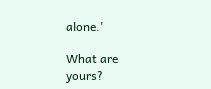alone.'

What are yours?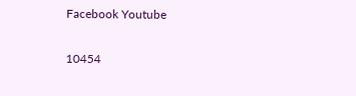Facebook Youtube

10454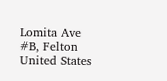Lomita Ave #B, Felton
United States